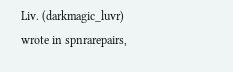Liv. (darkmagic_luvr) wrote in spnrarepairs,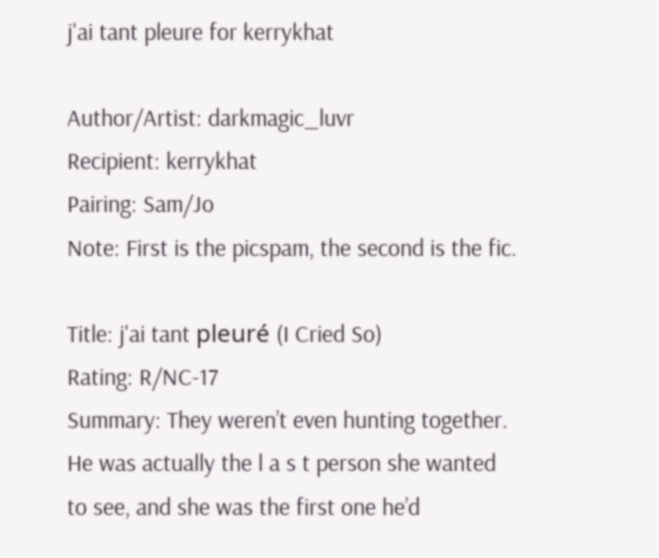j'ai tant pleure for kerrykhat

Author/Artist: darkmagic_luvr
Recipient: kerrykhat
Pairing: Sam/Jo
Note: First is the picspam, the second is the fic.

Title: j'ai tant pleuré (I Cried So)
Rating: R/NC-17
Summary: They weren’t even hunting together. He was actually the l a s t person she wanted to see, and she was the first one he’d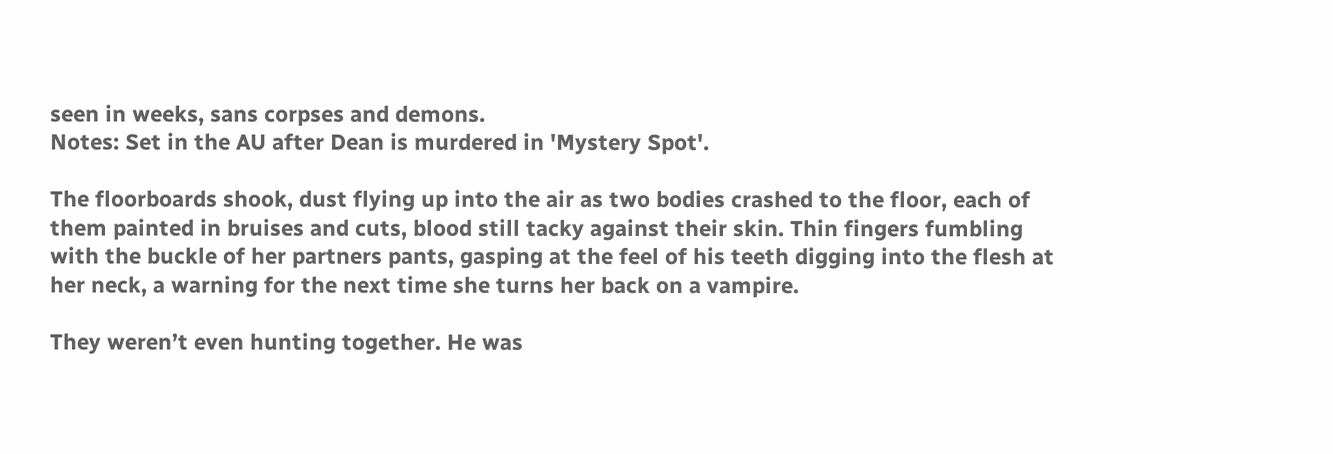seen in weeks, sans corpses and demons.
Notes: Set in the AU after Dean is murdered in 'Mystery Spot'.

The floorboards shook, dust flying up into the air as two bodies crashed to the floor, each of them painted in bruises and cuts, blood still tacky against their skin. Thin fingers fumbling with the buckle of her partners pants, gasping at the feel of his teeth digging into the flesh at her neck, a warning for the next time she turns her back on a vampire.

They weren’t even hunting together. He was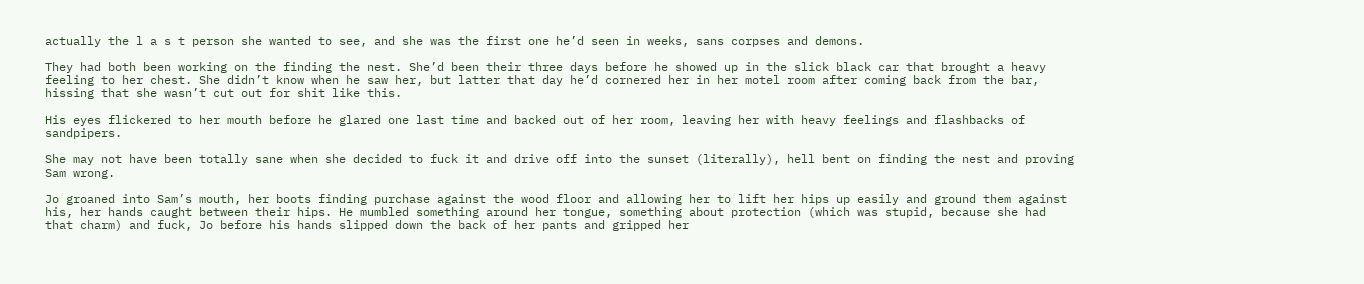actually the l a s t person she wanted to see, and she was the first one he’d seen in weeks, sans corpses and demons.

They had both been working on the finding the nest. She’d been their three days before he showed up in the slick black car that brought a heavy feeling to her chest. She didn’t know when he saw her, but latter that day he’d cornered her in her motel room after coming back from the bar, hissing that she wasn’t cut out for shit like this.

His eyes flickered to her mouth before he glared one last time and backed out of her room, leaving her with heavy feelings and flashbacks of sandpipers.

She may not have been totally sane when she decided to fuck it and drive off into the sunset (literally), hell bent on finding the nest and proving Sam wrong.

Jo groaned into Sam’s mouth, her boots finding purchase against the wood floor and allowing her to lift her hips up easily and ground them against his, her hands caught between their hips. He mumbled something around her tongue, something about protection (which was stupid, because she had that charm) and fuck, Jo before his hands slipped down the back of her pants and gripped her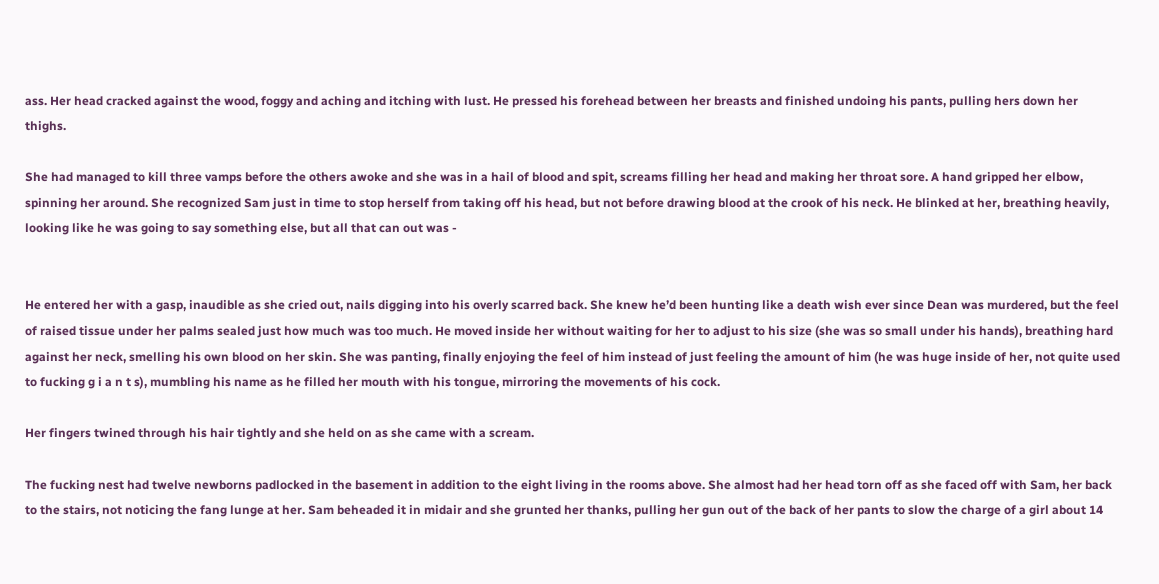ass. Her head cracked against the wood, foggy and aching and itching with lust. He pressed his forehead between her breasts and finished undoing his pants, pulling hers down her thighs.

She had managed to kill three vamps before the others awoke and she was in a hail of blood and spit, screams filling her head and making her throat sore. A hand gripped her elbow, spinning her around. She recognized Sam just in time to stop herself from taking off his head, but not before drawing blood at the crook of his neck. He blinked at her, breathing heavily, looking like he was going to say something else, but all that can out was -


He entered her with a gasp, inaudible as she cried out, nails digging into his overly scarred back. She knew he’d been hunting like a death wish ever since Dean was murdered, but the feel of raised tissue under her palms sealed just how much was too much. He moved inside her without waiting for her to adjust to his size (she was so small under his hands), breathing hard against her neck, smelling his own blood on her skin. She was panting, finally enjoying the feel of him instead of just feeling the amount of him (he was huge inside of her, not quite used to fucking g i a n t s), mumbling his name as he filled her mouth with his tongue, mirroring the movements of his cock.

Her fingers twined through his hair tightly and she held on as she came with a scream.

The fucking nest had twelve newborns padlocked in the basement in addition to the eight living in the rooms above. She almost had her head torn off as she faced off with Sam, her back to the stairs, not noticing the fang lunge at her. Sam beheaded it in midair and she grunted her thanks, pulling her gun out of the back of her pants to slow the charge of a girl about 14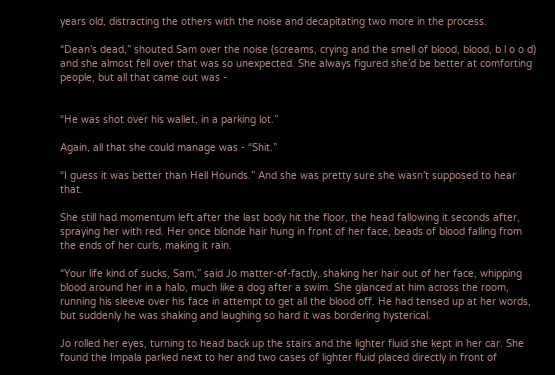years old, distracting the others with the noise and decapitating two more in the process.

“Dean’s dead,” shouted Sam over the noise (screams, crying and the smell of blood, blood, b l o o d) and she almost fell over that was so unexpected. She always figured she’d be better at comforting people, but all that came out was -


“He was shot over his wallet, in a parking lot.”

Again, all that she could manage was - “Shit.”

“I guess it was better than Hell Hounds.” And she was pretty sure she wasn’t supposed to hear that.

She still had momentum left after the last body hit the floor, the head fallowing it seconds after, spraying her with red. Her once blonde hair hung in front of her face, beads of blood falling from the ends of her curls, making it rain.

“Your life kind of sucks, Sam,” said Jo matter-of-factly, shaking her hair out of her face, whipping blood around her in a halo, much like a dog after a swim. She glanced at him across the room, running his sleeve over his face in attempt to get all the blood off. He had tensed up at her words, but suddenly he was shaking and laughing so hard it was bordering hysterical.

Jo rolled her eyes, turning to head back up the stairs and the lighter fluid she kept in her car. She found the Impala parked next to her and two cases of lighter fluid placed directly in front of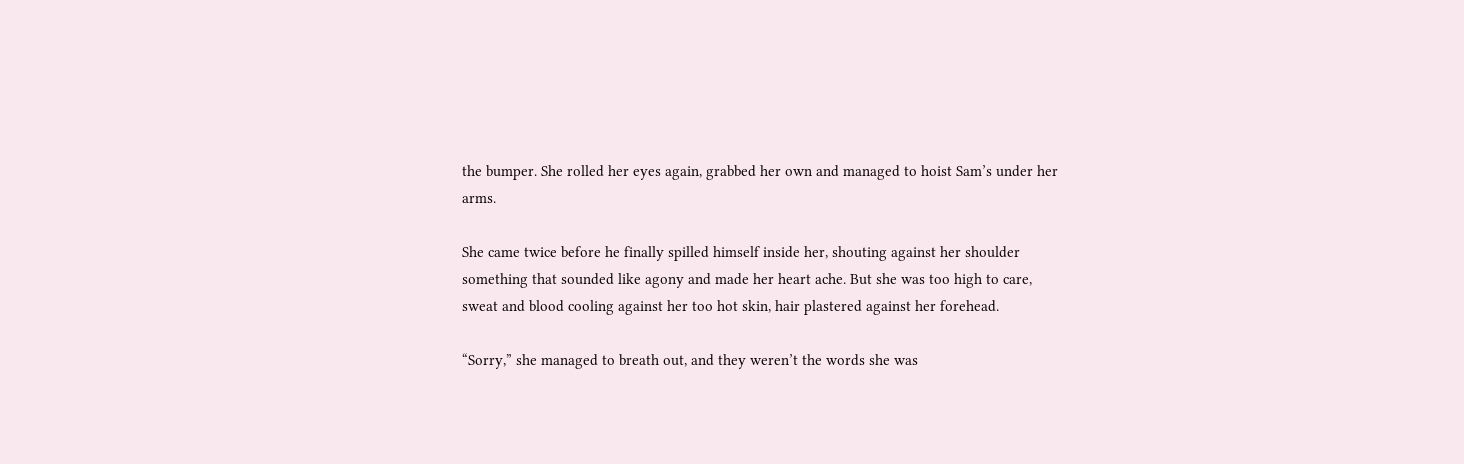the bumper. She rolled her eyes again, grabbed her own and managed to hoist Sam’s under her arms.

She came twice before he finally spilled himself inside her, shouting against her shoulder something that sounded like agony and made her heart ache. But she was too high to care, sweat and blood cooling against her too hot skin, hair plastered against her forehead.

“Sorry,” she managed to breath out, and they weren’t the words she was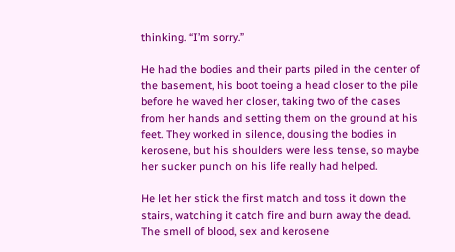thinking. “I’m sorry.”

He had the bodies and their parts piled in the center of the basement, his boot toeing a head closer to the pile before he waved her closer, taking two of the cases from her hands and setting them on the ground at his feet. They worked in silence, dousing the bodies in kerosene, but his shoulders were less tense, so maybe her sucker punch on his life really had helped.

He let her stick the first match and toss it down the stairs, watching it catch fire and burn away the dead. The smell of blood, sex and kerosene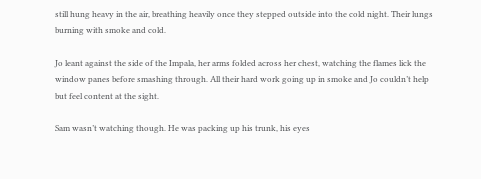still hung heavy in the air, breathing heavily once they stepped outside into the cold night. Their lungs burning with smoke and cold.

Jo leant against the side of the Impala, her arms folded across her chest, watching the flames lick the window panes before smashing through. All their hard work going up in smoke and Jo couldn’t help but feel content at the sight.

Sam wasn’t watching though. He was packing up his trunk, his eyes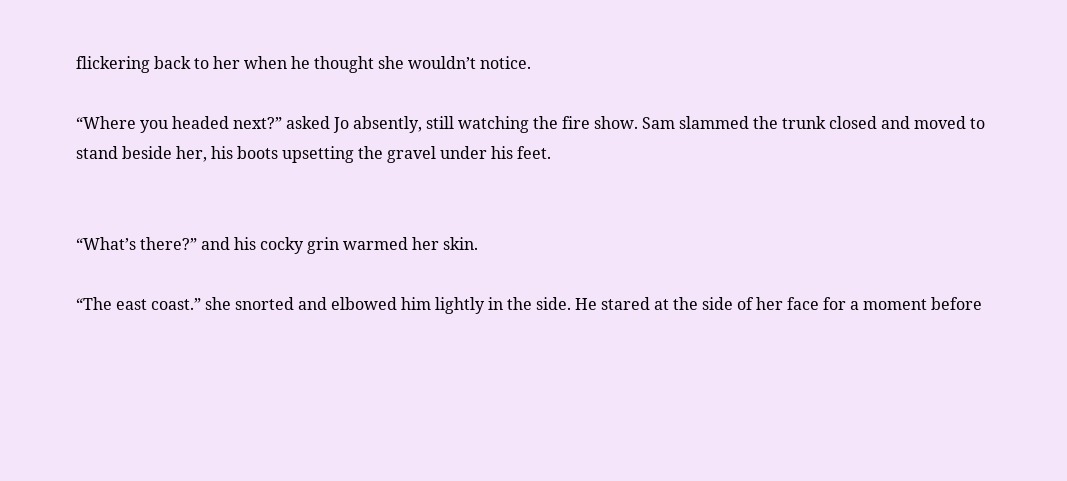flickering back to her when he thought she wouldn’t notice.

“Where you headed next?” asked Jo absently, still watching the fire show. Sam slammed the trunk closed and moved to stand beside her, his boots upsetting the gravel under his feet.


“What’s there?” and his cocky grin warmed her skin.

“The east coast.” she snorted and elbowed him lightly in the side. He stared at the side of her face for a moment before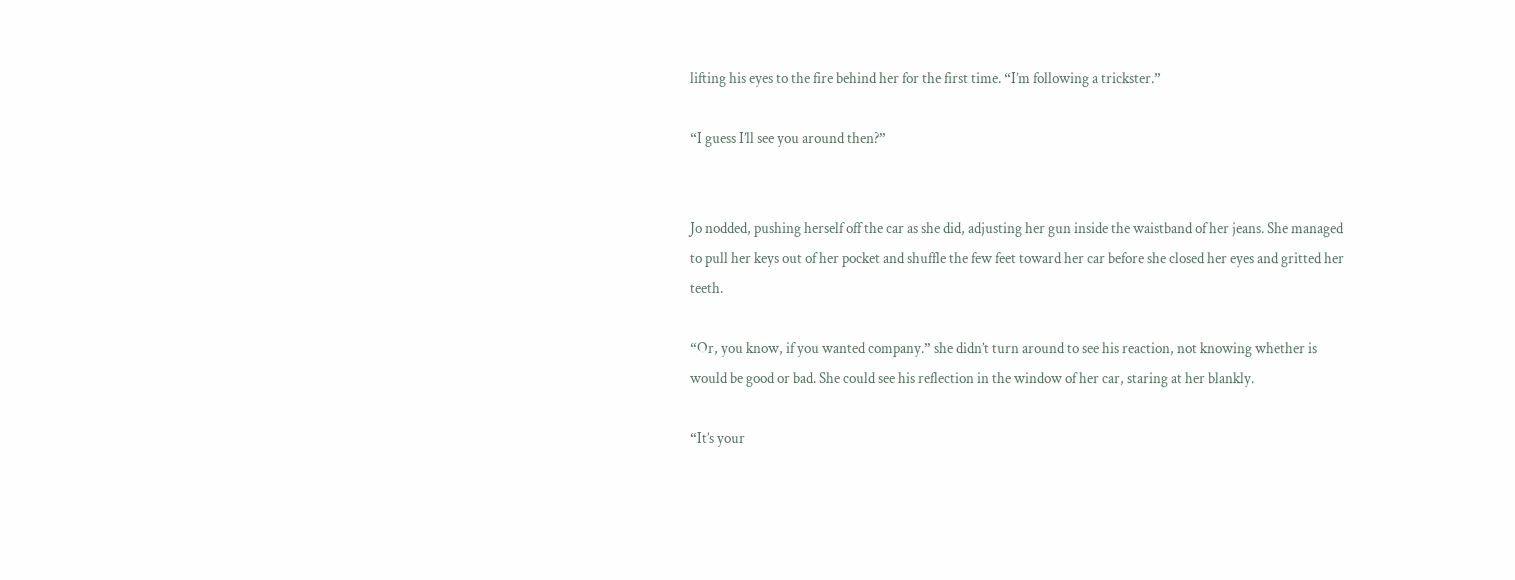lifting his eyes to the fire behind her for the first time. “I’m following a trickster.”

“I guess I’ll see you around then?”


Jo nodded, pushing herself off the car as she did, adjusting her gun inside the waistband of her jeans. She managed to pull her keys out of her pocket and shuffle the few feet toward her car before she closed her eyes and gritted her teeth.

“Or, you know, if you wanted company.” she didn’t turn around to see his reaction, not knowing whether is would be good or bad. She could see his reflection in the window of her car, staring at her blankly.

“It’s your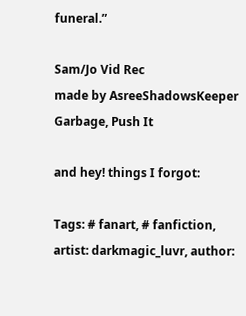funeral.”

Sam/Jo Vid Rec
made by AsreeShadowsKeeper
Garbage, Push It

and hey! things I forgot:

Tags: # fanart, # fanfiction, artist: darkmagic_luvr, author: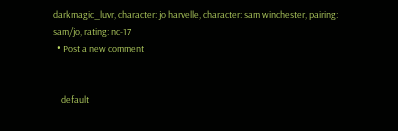darkmagic_luvr, character: jo harvelle, character: sam winchester, pairing: sam/jo, rating: nc-17
  • Post a new comment


    default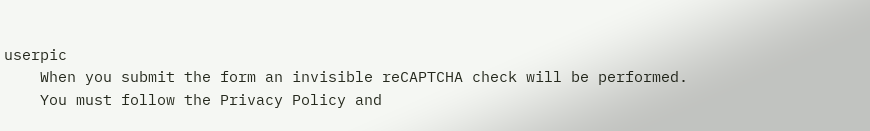userpic
    When you submit the form an invisible reCAPTCHA check will be performed.
    You must follow the Privacy Policy and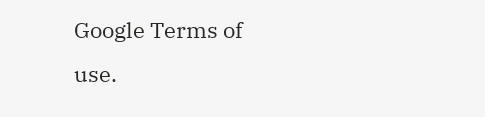Google Terms of use.